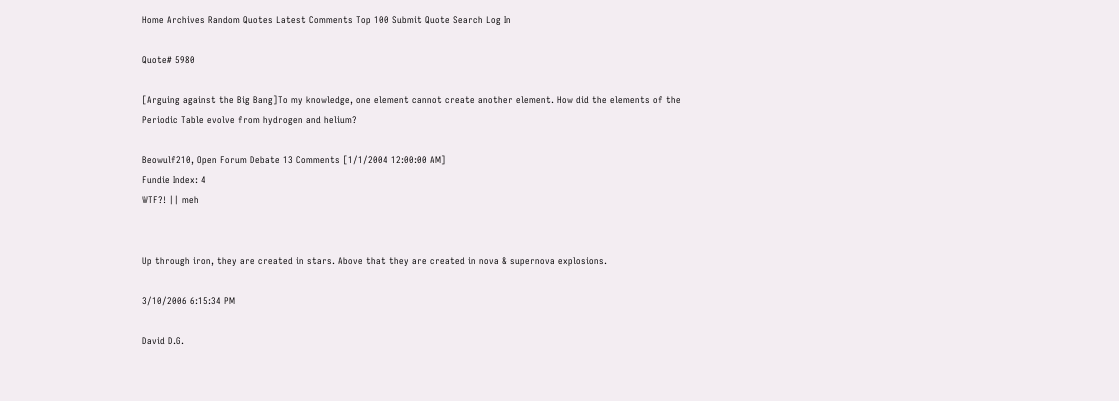Home Archives Random Quotes Latest Comments Top 100 Submit Quote Search Log In

Quote# 5980

[Arguing against the Big Bang]To my knowledge, one element cannot create another element. How did the elements of the Periodic Table evolve from hydrogen and helium?

Beowulf210, Open Forum Debate 13 Comments [1/1/2004 12:00:00 AM]
Fundie Index: 4
WTF?! || meh


Up through iron, they are created in stars. Above that they are created in nova & supernova explosions.

3/10/2006 6:15:34 PM

David D.G.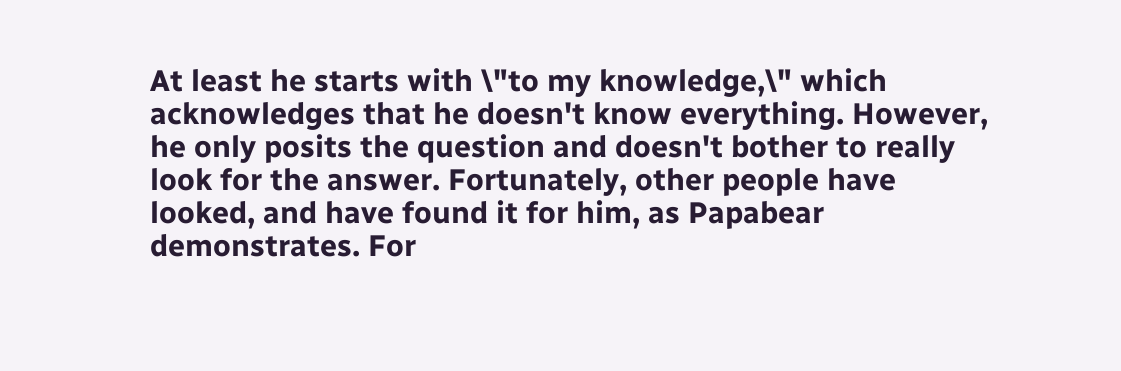At least he starts with \"to my knowledge,\" which acknowledges that he doesn't know everything. However, he only posits the question and doesn't bother to really look for the answer. Fortunately, other people have looked, and have found it for him, as Papabear demonstrates. For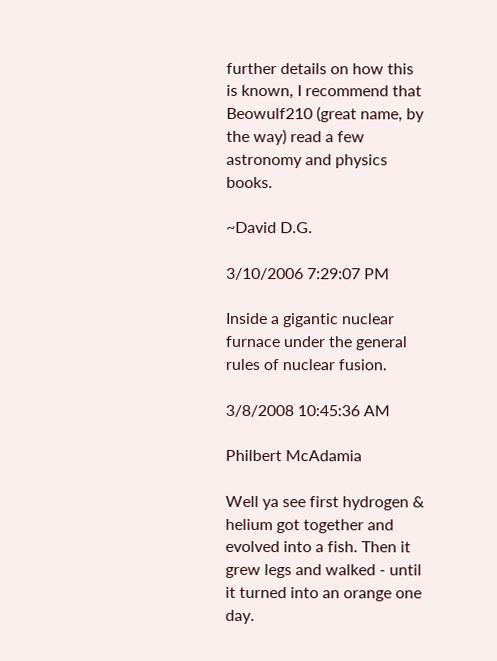further details on how this is known, I recommend that Beowulf210 (great name, by the way) read a few astronomy and physics books.

~David D.G.

3/10/2006 7:29:07 PM

Inside a gigantic nuclear furnace under the general rules of nuclear fusion.

3/8/2008 10:45:36 AM

Philbert McAdamia

Well ya see first hydrogen & helium got together and evolved into a fish. Then it grew legs and walked - until it turned into an orange one day.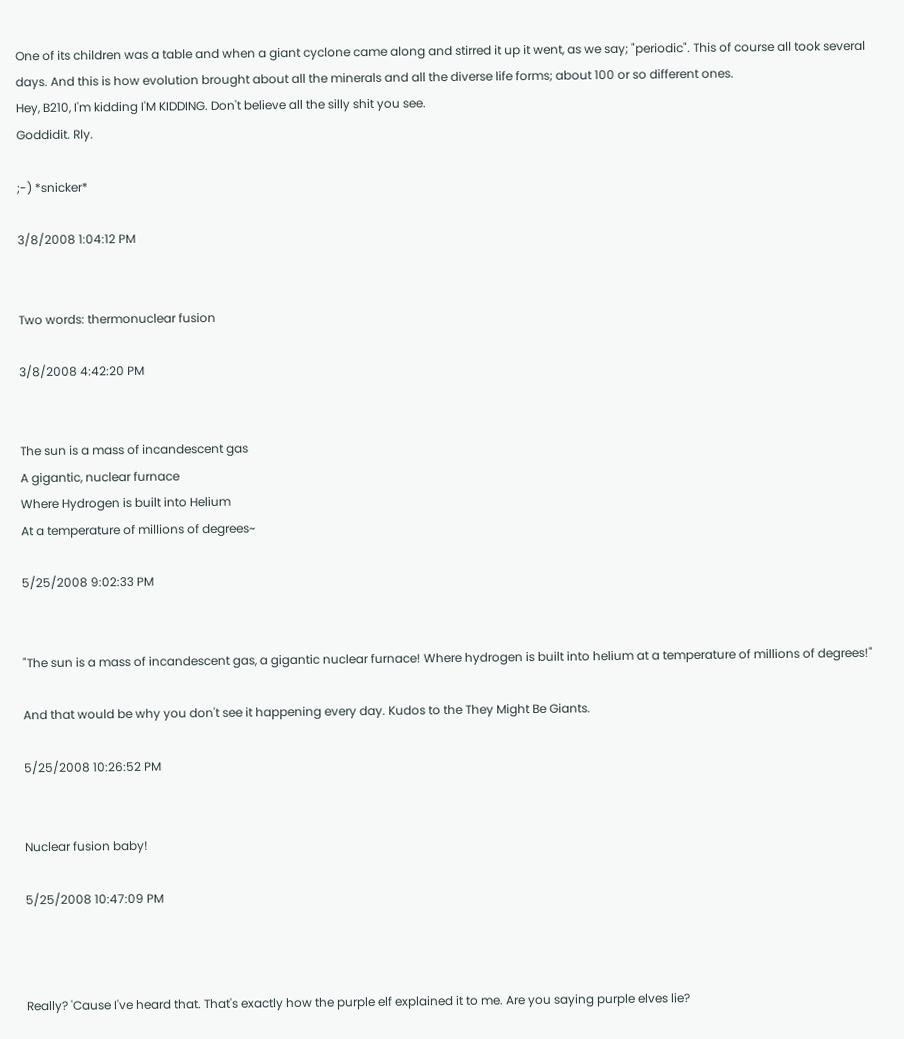One of its children was a table and when a giant cyclone came along and stirred it up it went, as we say; "periodic". This of course all took several days. And this is how evolution brought about all the minerals and all the diverse life forms; about 100 or so different ones.
Hey, B210, I'm kidding I'M KIDDING. Don't believe all the silly shit you see.
Goddidit. Rly.

;-) *snicker*

3/8/2008 1:04:12 PM


Two words: thermonuclear fusion

3/8/2008 4:42:20 PM


The sun is a mass of incandescent gas
A gigantic, nuclear furnace
Where Hydrogen is built into Helium
At a temperature of millions of degrees~

5/25/2008 9:02:33 PM


"The sun is a mass of incandescent gas, a gigantic nuclear furnace! Where hydrogen is built into helium at a temperature of millions of degrees!"

And that would be why you don't see it happening every day. Kudos to the They Might Be Giants.

5/25/2008 10:26:52 PM


Nuclear fusion baby!

5/25/2008 10:47:09 PM



Really? 'Cause I've heard that. That's exactly how the purple elf explained it to me. Are you saying purple elves lie?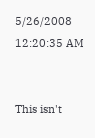5/26/2008 12:20:35 AM


This isn't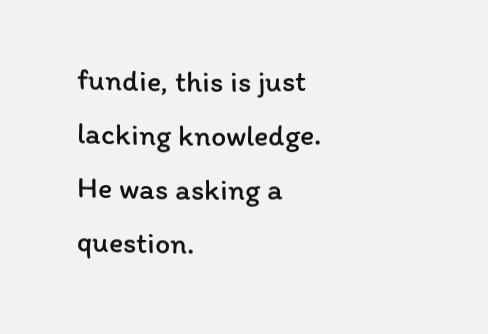fundie, this is just lacking knowledge. He was asking a question.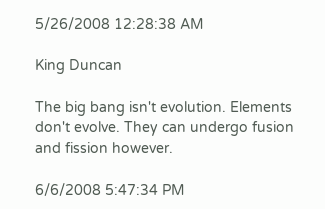5/26/2008 12:28:38 AM

King Duncan

The big bang isn't evolution. Elements don't evolve. They can undergo fusion and fission however.

6/6/2008 5:47:34 PM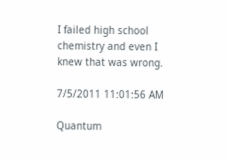I failed high school chemistry and even I knew that was wrong.

7/5/2011 11:01:56 AM

Quantum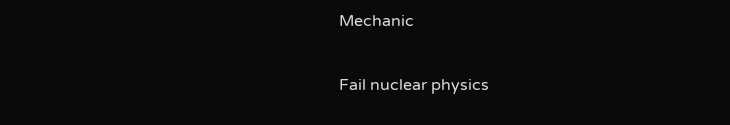Mechanic

Fail nuclear physics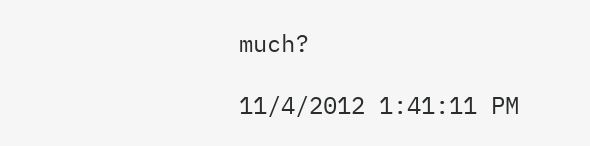much?

11/4/2012 1:41:11 PM